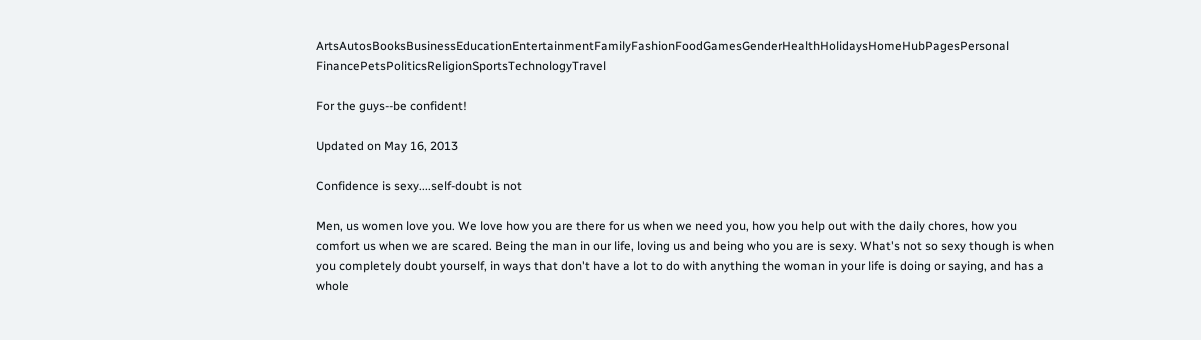ArtsAutosBooksBusinessEducationEntertainmentFamilyFashionFoodGamesGenderHealthHolidaysHomeHubPagesPersonal FinancePetsPoliticsReligionSportsTechnologyTravel

For the guys--be confident!

Updated on May 16, 2013

Confidence is sexy....self-doubt is not

Men, us women love you. We love how you are there for us when we need you, how you help out with the daily chores, how you comfort us when we are scared. Being the man in our life, loving us and being who you are is sexy. What's not so sexy though is when you completely doubt yourself, in ways that don't have a lot to do with anything the woman in your life is doing or saying, and has a whole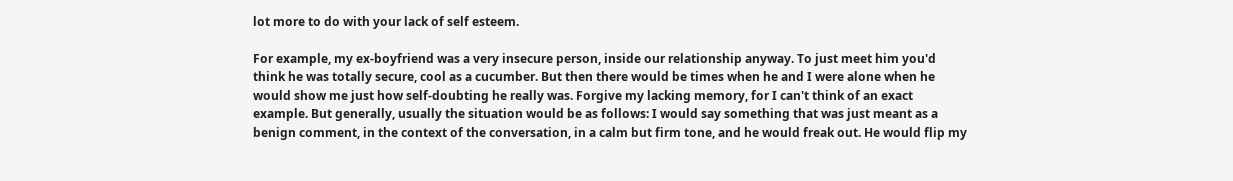lot more to do with your lack of self esteem.

For example, my ex-boyfriend was a very insecure person, inside our relationship anyway. To just meet him you'd think he was totally secure, cool as a cucumber. But then there would be times when he and I were alone when he would show me just how self-doubting he really was. Forgive my lacking memory, for I can't think of an exact example. But generally, usually the situation would be as follows: I would say something that was just meant as a benign comment, in the context of the conversation, in a calm but firm tone, and he would freak out. He would flip my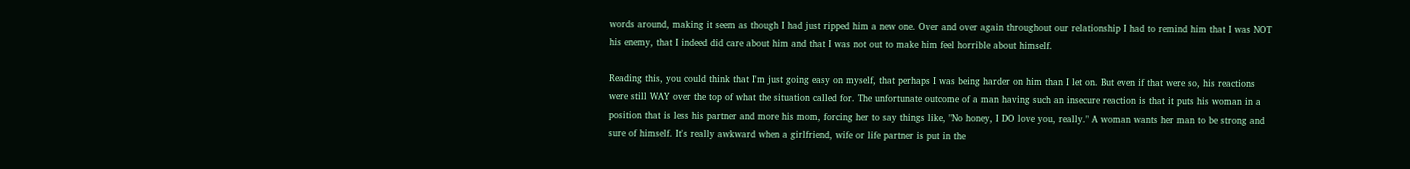words around, making it seem as though I had just ripped him a new one. Over and over again throughout our relationship I had to remind him that I was NOT his enemy, that I indeed did care about him and that I was not out to make him feel horrible about himself.

Reading this, you could think that I'm just going easy on myself, that perhaps I was being harder on him than I let on. But even if that were so, his reactions were still WAY over the top of what the situation called for. The unfortunate outcome of a man having such an insecure reaction is that it puts his woman in a position that is less his partner and more his mom, forcing her to say things like, "No honey, I DO love you, really." A woman wants her man to be strong and sure of himself. It's really awkward when a girlfriend, wife or life partner is put in the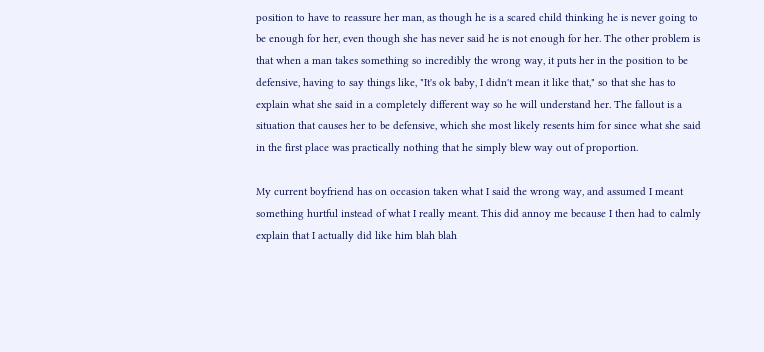position to have to reassure her man, as though he is a scared child thinking he is never going to be enough for her, even though she has never said he is not enough for her. The other problem is that when a man takes something so incredibly the wrong way, it puts her in the position to be defensive, having to say things like, "It's ok baby, I didn't mean it like that," so that she has to explain what she said in a completely different way so he will understand her. The fallout is a situation that causes her to be defensive, which she most likely resents him for since what she said in the first place was practically nothing that he simply blew way out of proportion.

My current boyfriend has on occasion taken what I said the wrong way, and assumed I meant something hurtful instead of what I really meant. This did annoy me because I then had to calmly explain that I actually did like him blah blah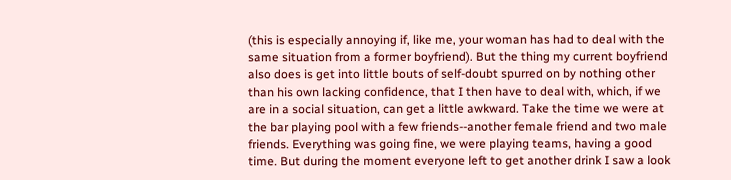(this is especially annoying if, like me, your woman has had to deal with the same situation from a former boyfriend). But the thing my current boyfriend also does is get into little bouts of self-doubt spurred on by nothing other than his own lacking confidence, that I then have to deal with, which, if we are in a social situation, can get a little awkward. Take the time we were at the bar playing pool with a few friends--another female friend and two male friends. Everything was going fine, we were playing teams, having a good time. But during the moment everyone left to get another drink I saw a look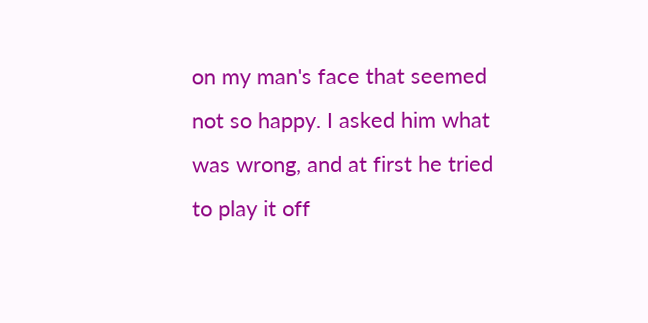on my man's face that seemed not so happy. I asked him what was wrong, and at first he tried to play it off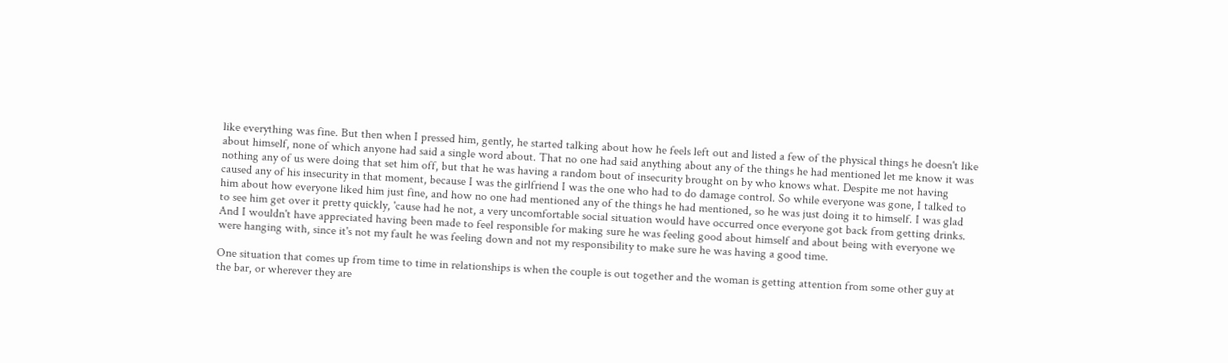like everything was fine. But then when I pressed him, gently, he started talking about how he feels left out and listed a few of the physical things he doesn't like about himself, none of which anyone had said a single word about. That no one had said anything about any of the things he had mentioned let me know it was nothing any of us were doing that set him off, but that he was having a random bout of insecurity brought on by who knows what. Despite me not having caused any of his insecurity in that moment, because I was the girlfriend I was the one who had to do damage control. So while everyone was gone, I talked to him about how everyone liked him just fine, and how no one had mentioned any of the things he had mentioned, so he was just doing it to himself. I was glad to see him get over it pretty quickly, 'cause had he not, a very uncomfortable social situation would have occurred once everyone got back from getting drinks. And I wouldn't have appreciated having been made to feel responsible for making sure he was feeling good about himself and about being with everyone we were hanging with, since it's not my fault he was feeling down and not my responsibility to make sure he was having a good time.

One situation that comes up from time to time in relationships is when the couple is out together and the woman is getting attention from some other guy at the bar, or wherever they are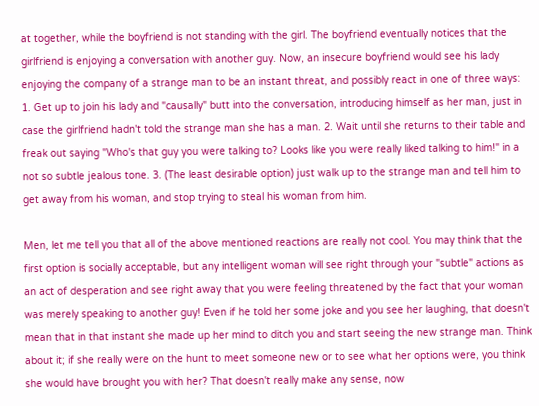at together, while the boyfriend is not standing with the girl. The boyfriend eventually notices that the girlfriend is enjoying a conversation with another guy. Now, an insecure boyfriend would see his lady enjoying the company of a strange man to be an instant threat, and possibly react in one of three ways: 1. Get up to join his lady and "causally" butt into the conversation, introducing himself as her man, just in case the girlfriend hadn't told the strange man she has a man. 2. Wait until she returns to their table and freak out saying "Who's that guy you were talking to? Looks like you were really liked talking to him!" in a not so subtle jealous tone. 3. (The least desirable option) just walk up to the strange man and tell him to get away from his woman, and stop trying to steal his woman from him.

Men, let me tell you that all of the above mentioned reactions are really not cool. You may think that the first option is socially acceptable, but any intelligent woman will see right through your "subtle" actions as an act of desperation and see right away that you were feeling threatened by the fact that your woman was merely speaking to another guy! Even if he told her some joke and you see her laughing, that doesn't mean that in that instant she made up her mind to ditch you and start seeing the new strange man. Think about it; if she really were on the hunt to meet someone new or to see what her options were, you think she would have brought you with her? That doesn't really make any sense, now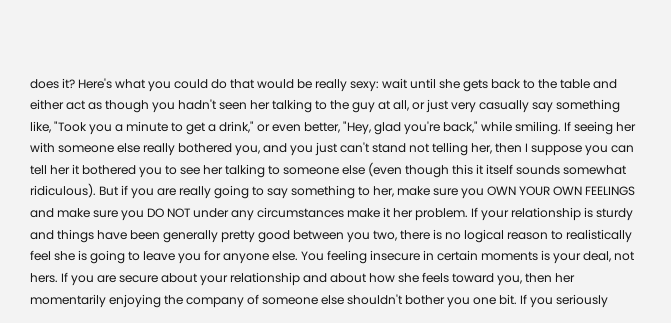does it? Here's what you could do that would be really sexy: wait until she gets back to the table and either act as though you hadn't seen her talking to the guy at all, or just very casually say something like, "Took you a minute to get a drink," or even better, "Hey, glad you're back," while smiling. If seeing her with someone else really bothered you, and you just can't stand not telling her, then I suppose you can tell her it bothered you to see her talking to someone else (even though this it itself sounds somewhat ridiculous). But if you are really going to say something to her, make sure you OWN YOUR OWN FEELINGS and make sure you DO NOT under any circumstances make it her problem. If your relationship is sturdy and things have been generally pretty good between you two, there is no logical reason to realistically feel she is going to leave you for anyone else. You feeling insecure in certain moments is your deal, not hers. If you are secure about your relationship and about how she feels toward you, then her momentarily enjoying the company of someone else shouldn't bother you one bit. If you seriously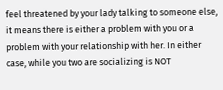feel threatened by your lady talking to someone else, it means there is either a problem with you or a problem with your relationship with her. In either case, while you two are socializing is NOT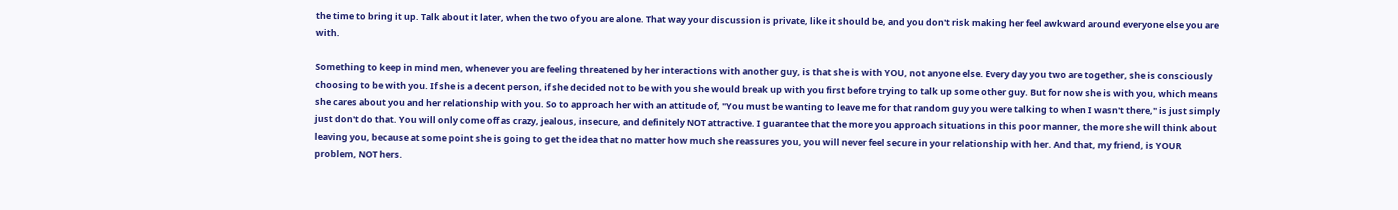the time to bring it up. Talk about it later, when the two of you are alone. That way your discussion is private, like it should be, and you don't risk making her feel awkward around everyone else you are with.

Something to keep in mind men, whenever you are feeling threatened by her interactions with another guy, is that she is with YOU, not anyone else. Every day you two are together, she is consciously choosing to be with you. If she is a decent person, if she decided not to be with you she would break up with you first before trying to talk up some other guy. But for now she is with you, which means she cares about you and her relationship with you. So to approach her with an attitude of, "You must be wanting to leave me for that random guy you were talking to when I wasn't there," is just simply just don't do that. You will only come off as crazy, jealous, insecure, and definitely NOT attractive. I guarantee that the more you approach situations in this poor manner, the more she will think about leaving you, because at some point she is going to get the idea that no matter how much she reassures you, you will never feel secure in your relationship with her. And that, my friend, is YOUR problem, NOT hers.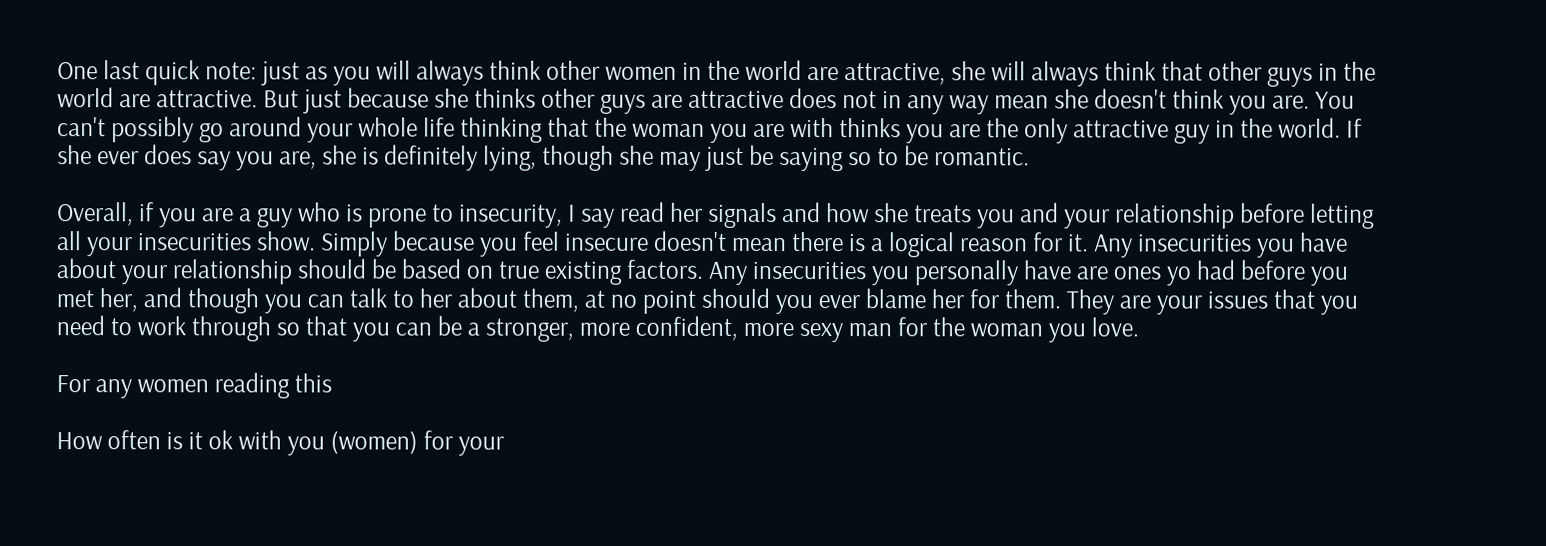One last quick note: just as you will always think other women in the world are attractive, she will always think that other guys in the world are attractive. But just because she thinks other guys are attractive does not in any way mean she doesn't think you are. You can't possibly go around your whole life thinking that the woman you are with thinks you are the only attractive guy in the world. If she ever does say you are, she is definitely lying, though she may just be saying so to be romantic.

Overall, if you are a guy who is prone to insecurity, I say read her signals and how she treats you and your relationship before letting all your insecurities show. Simply because you feel insecure doesn't mean there is a logical reason for it. Any insecurities you have about your relationship should be based on true existing factors. Any insecurities you personally have are ones yo had before you met her, and though you can talk to her about them, at no point should you ever blame her for them. They are your issues that you need to work through so that you can be a stronger, more confident, more sexy man for the woman you love.

For any women reading this

How often is it ok with you (women) for your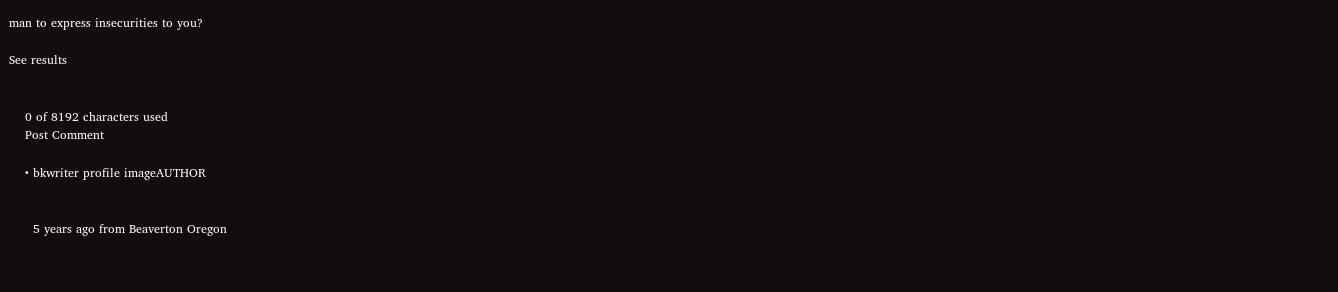man to express insecurities to you?

See results


    0 of 8192 characters used
    Post Comment

    • bkwriter profile imageAUTHOR


      5 years ago from Beaverton Oregon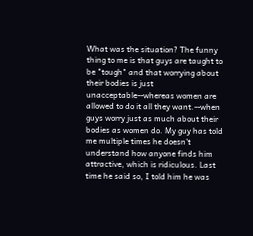What was the situation? The funny thing to me is that guys are taught to be "tough" and that worrying about their bodies is just unacceptable--whereas women are allowed to do it all they want.--when guys worry just as much about their bodies as women do. My guy has told me multiple times he doesn't understand how anyone finds him attractive, which is ridiculous. Last time he said so, I told him he was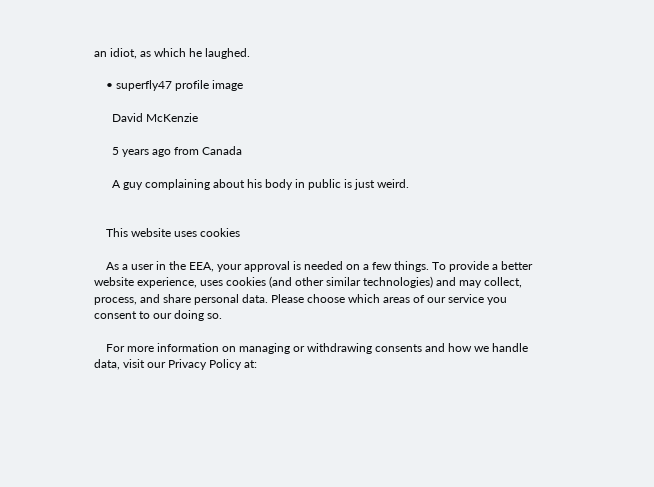an idiot, as which he laughed.

    • superfly47 profile image

      David McKenzie

      5 years ago from Canada

      A guy complaining about his body in public is just weird.


    This website uses cookies

    As a user in the EEA, your approval is needed on a few things. To provide a better website experience, uses cookies (and other similar technologies) and may collect, process, and share personal data. Please choose which areas of our service you consent to our doing so.

    For more information on managing or withdrawing consents and how we handle data, visit our Privacy Policy at: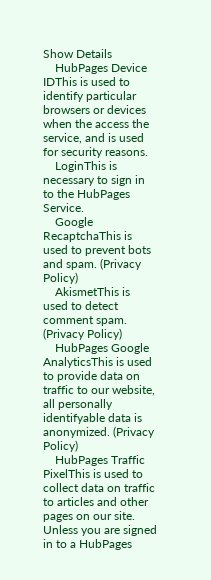Show Details
    HubPages Device IDThis is used to identify particular browsers or devices when the access the service, and is used for security reasons.
    LoginThis is necessary to sign in to the HubPages Service.
    Google RecaptchaThis is used to prevent bots and spam. (Privacy Policy)
    AkismetThis is used to detect comment spam. (Privacy Policy)
    HubPages Google AnalyticsThis is used to provide data on traffic to our website, all personally identifyable data is anonymized. (Privacy Policy)
    HubPages Traffic PixelThis is used to collect data on traffic to articles and other pages on our site. Unless you are signed in to a HubPages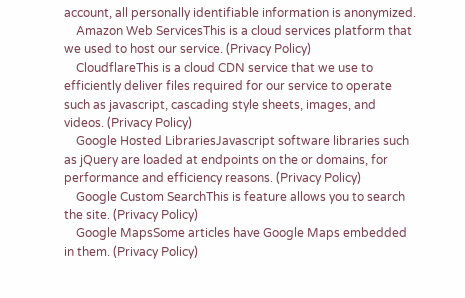account, all personally identifiable information is anonymized.
    Amazon Web ServicesThis is a cloud services platform that we used to host our service. (Privacy Policy)
    CloudflareThis is a cloud CDN service that we use to efficiently deliver files required for our service to operate such as javascript, cascading style sheets, images, and videos. (Privacy Policy)
    Google Hosted LibrariesJavascript software libraries such as jQuery are loaded at endpoints on the or domains, for performance and efficiency reasons. (Privacy Policy)
    Google Custom SearchThis is feature allows you to search the site. (Privacy Policy)
    Google MapsSome articles have Google Maps embedded in them. (Privacy Policy)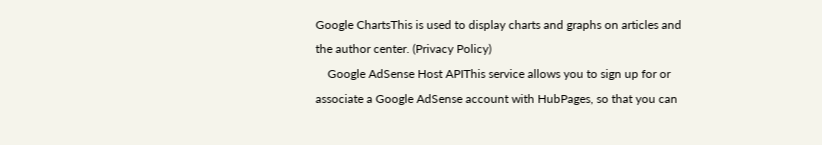Google ChartsThis is used to display charts and graphs on articles and the author center. (Privacy Policy)
    Google AdSense Host APIThis service allows you to sign up for or associate a Google AdSense account with HubPages, so that you can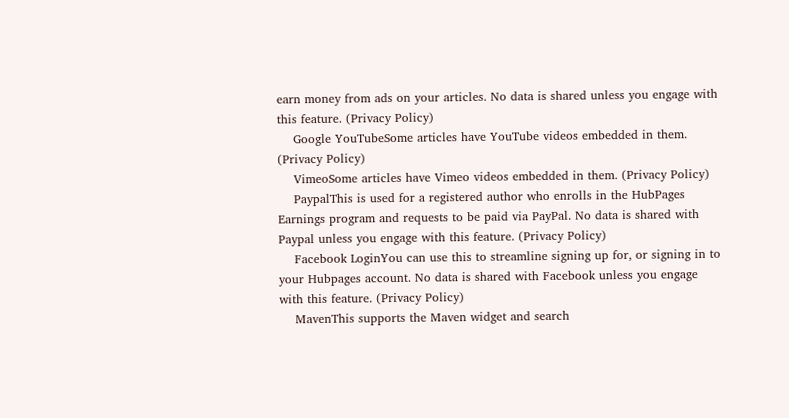earn money from ads on your articles. No data is shared unless you engage with this feature. (Privacy Policy)
    Google YouTubeSome articles have YouTube videos embedded in them. (Privacy Policy)
    VimeoSome articles have Vimeo videos embedded in them. (Privacy Policy)
    PaypalThis is used for a registered author who enrolls in the HubPages Earnings program and requests to be paid via PayPal. No data is shared with Paypal unless you engage with this feature. (Privacy Policy)
    Facebook LoginYou can use this to streamline signing up for, or signing in to your Hubpages account. No data is shared with Facebook unless you engage with this feature. (Privacy Policy)
    MavenThis supports the Maven widget and search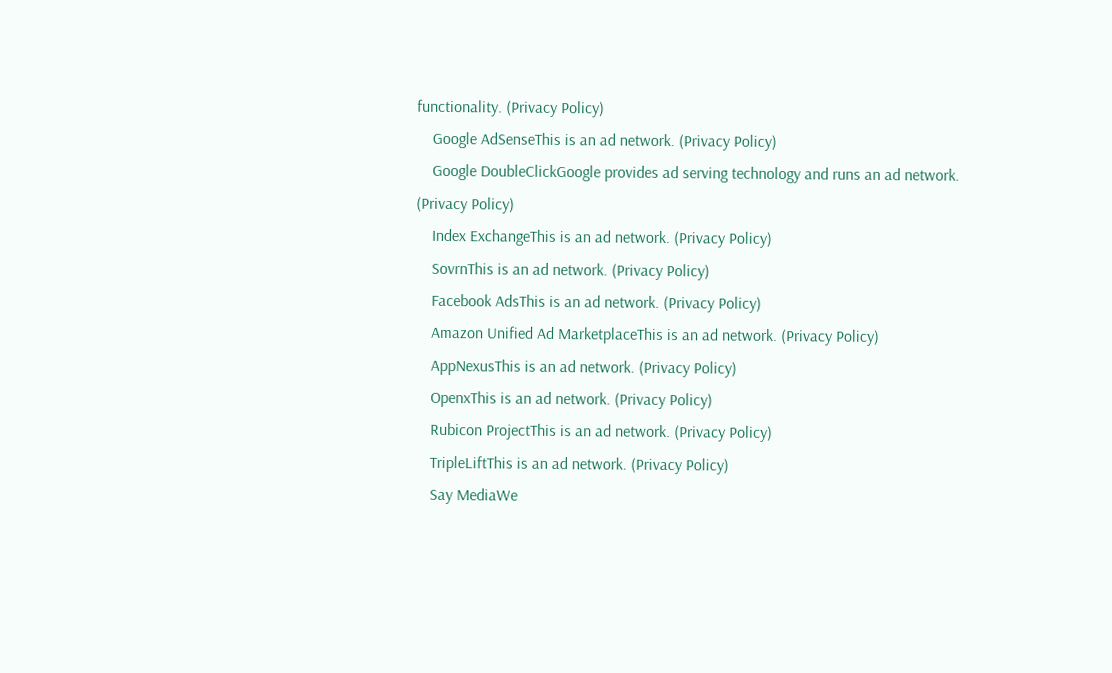functionality. (Privacy Policy)
    Google AdSenseThis is an ad network. (Privacy Policy)
    Google DoubleClickGoogle provides ad serving technology and runs an ad network. (Privacy Policy)
    Index ExchangeThis is an ad network. (Privacy Policy)
    SovrnThis is an ad network. (Privacy Policy)
    Facebook AdsThis is an ad network. (Privacy Policy)
    Amazon Unified Ad MarketplaceThis is an ad network. (Privacy Policy)
    AppNexusThis is an ad network. (Privacy Policy)
    OpenxThis is an ad network. (Privacy Policy)
    Rubicon ProjectThis is an ad network. (Privacy Policy)
    TripleLiftThis is an ad network. (Privacy Policy)
    Say MediaWe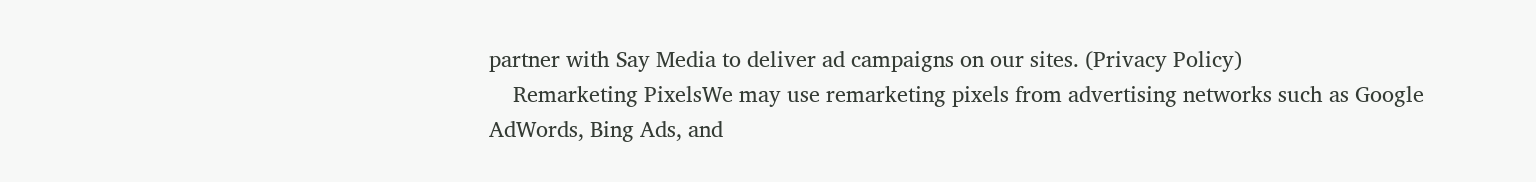partner with Say Media to deliver ad campaigns on our sites. (Privacy Policy)
    Remarketing PixelsWe may use remarketing pixels from advertising networks such as Google AdWords, Bing Ads, and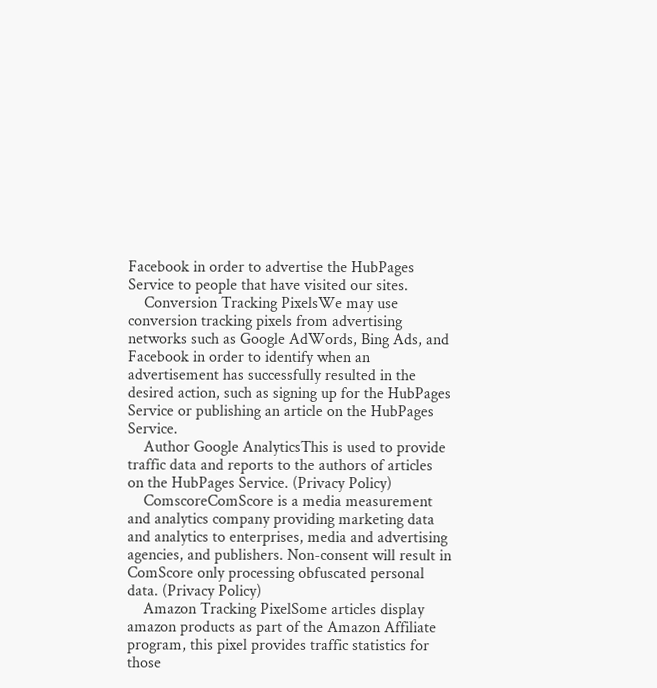Facebook in order to advertise the HubPages Service to people that have visited our sites.
    Conversion Tracking PixelsWe may use conversion tracking pixels from advertising networks such as Google AdWords, Bing Ads, and Facebook in order to identify when an advertisement has successfully resulted in the desired action, such as signing up for the HubPages Service or publishing an article on the HubPages Service.
    Author Google AnalyticsThis is used to provide traffic data and reports to the authors of articles on the HubPages Service. (Privacy Policy)
    ComscoreComScore is a media measurement and analytics company providing marketing data and analytics to enterprises, media and advertising agencies, and publishers. Non-consent will result in ComScore only processing obfuscated personal data. (Privacy Policy)
    Amazon Tracking PixelSome articles display amazon products as part of the Amazon Affiliate program, this pixel provides traffic statistics for those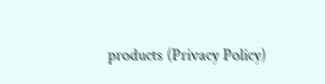products (Privacy Policy)